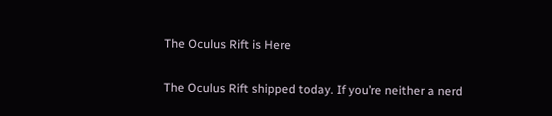The Oculus Rift is Here

The Oculus Rift shipped today. If you’re neither a nerd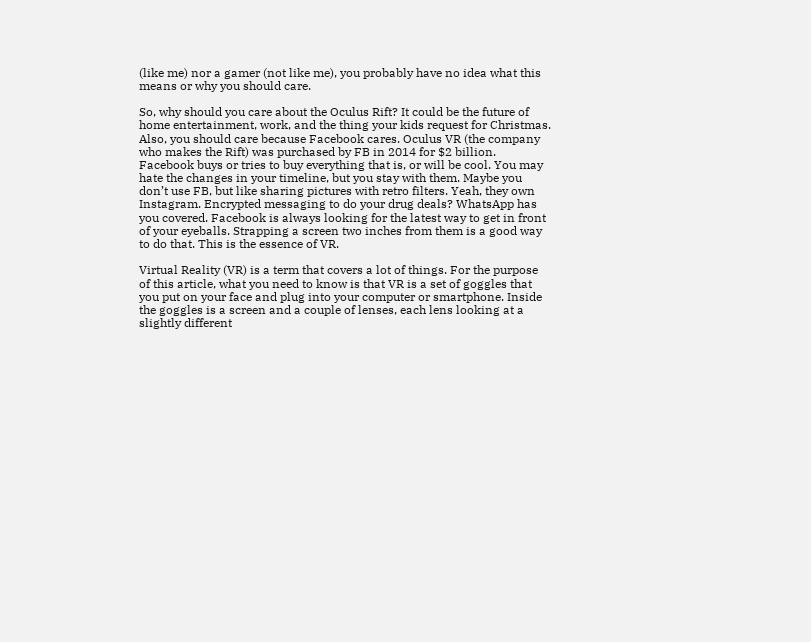(like me) nor a gamer (not like me), you probably have no idea what this means or why you should care.

So, why should you care about the Oculus Rift? It could be the future of home entertainment, work, and the thing your kids request for Christmas. Also, you should care because Facebook cares. Oculus VR (the company who makes the Rift) was purchased by FB in 2014 for $2 billion. Facebook buys or tries to buy everything that is, or will be cool. You may hate the changes in your timeline, but you stay with them. Maybe you don’t use FB, but like sharing pictures with retro filters. Yeah, they own Instagram. Encrypted messaging to do your drug deals? WhatsApp has you covered. Facebook is always looking for the latest way to get in front of your eyeballs. Strapping a screen two inches from them is a good way to do that. This is the essence of VR.

Virtual Reality (VR) is a term that covers a lot of things. For the purpose of this article, what you need to know is that VR is a set of goggles that you put on your face and plug into your computer or smartphone. Inside the goggles is a screen and a couple of lenses, each lens looking at a slightly different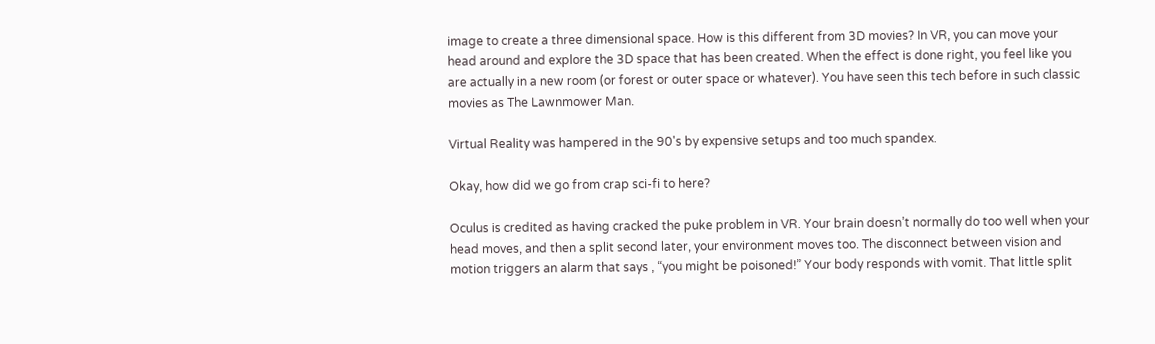image to create a three dimensional space. How is this different from 3D movies? In VR, you can move your head around and explore the 3D space that has been created. When the effect is done right, you feel like you are actually in a new room (or forest or outer space or whatever). You have seen this tech before in such classic movies as The Lawnmower Man.

Virtual Reality was hampered in the 90's by expensive setups and too much spandex.

Okay, how did we go from crap sci-fi to here?

Oculus is credited as having cracked the puke problem in VR. Your brain doesn’t normally do too well when your head moves, and then a split second later, your environment moves too. The disconnect between vision and motion triggers an alarm that says , “you might be poisoned!” Your body responds with vomit. That little split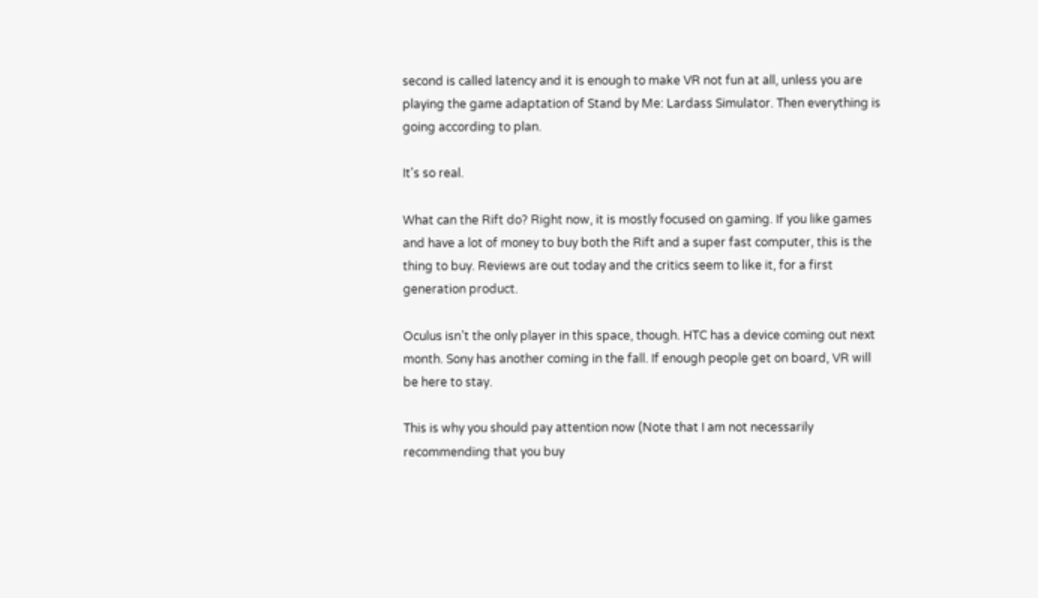second is called latency and it is enough to make VR not fun at all, unless you are playing the game adaptation of Stand by Me: Lardass Simulator. Then everything is going according to plan.

It's so real.

What can the Rift do? Right now, it is mostly focused on gaming. If you like games and have a lot of money to buy both the Rift and a super fast computer, this is the thing to buy. Reviews are out today and the critics seem to like it, for a first generation product.

Oculus isn’t the only player in this space, though. HTC has a device coming out next month. Sony has another coming in the fall. If enough people get on board, VR will be here to stay.

This is why you should pay attention now (Note that I am not necessarily recommending that you buy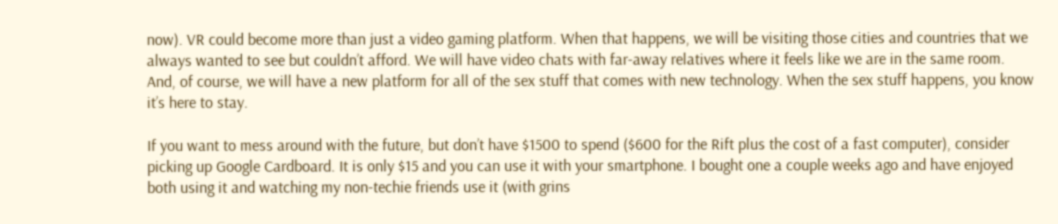now). VR could become more than just a video gaming platform. When that happens, we will be visiting those cities and countries that we always wanted to see but couldn’t afford. We will have video chats with far-away relatives where it feels like we are in the same room. And, of course, we will have a new platform for all of the sex stuff that comes with new technology. When the sex stuff happens, you know it’s here to stay.

If you want to mess around with the future, but don’t have $1500 to spend ($600 for the Rift plus the cost of a fast computer), consider picking up Google Cardboard. It is only $15 and you can use it with your smartphone. I bought one a couple weeks ago and have enjoyed both using it and watching my non-techie friends use it (with grins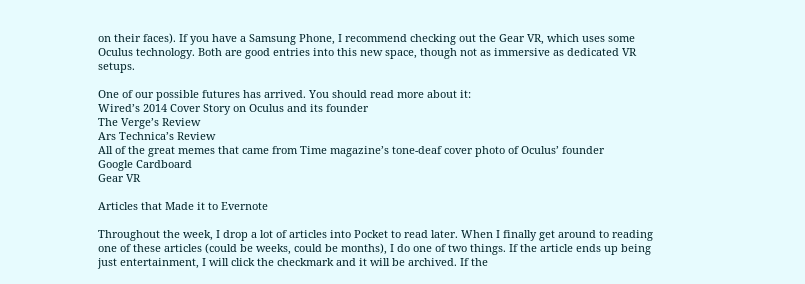on their faces). If you have a Samsung Phone, I recommend checking out the Gear VR, which uses some Oculus technology. Both are good entries into this new space, though not as immersive as dedicated VR setups.

One of our possible futures has arrived. You should read more about it:
Wired’s 2014 Cover Story on Oculus and its founder
The Verge’s Review
Ars Technica’s Review
All of the great memes that came from Time magazine’s tone-deaf cover photo of Oculus’ founder
Google Cardboard
Gear VR

Articles that Made it to Evernote

Throughout the week, I drop a lot of articles into Pocket to read later. When I finally get around to reading one of these articles (could be weeks, could be months), I do one of two things. If the article ends up being just entertainment, I will click the checkmark and it will be archived. If the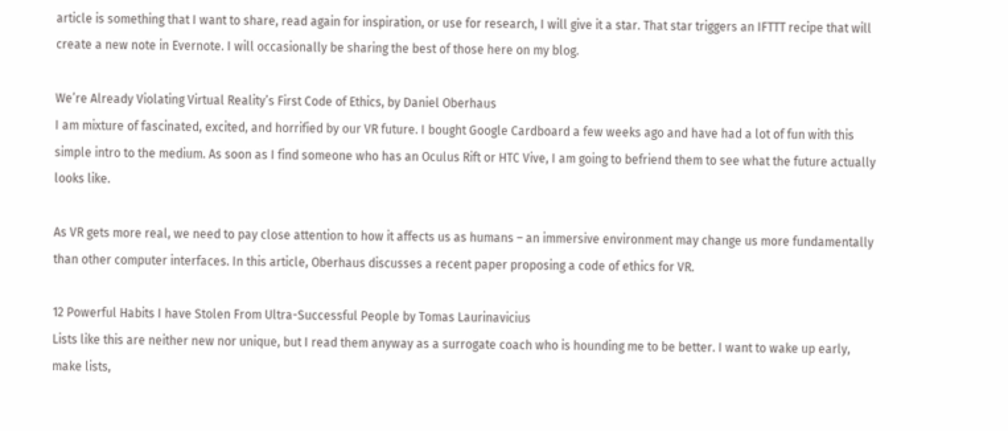article is something that I want to share, read again for inspiration, or use for research, I will give it a star. That star triggers an IFTTT recipe that will create a new note in Evernote. I will occasionally be sharing the best of those here on my blog.

We’re Already Violating Virtual Reality’s First Code of Ethics, by Daniel Oberhaus
I am mixture of fascinated, excited, and horrified by our VR future. I bought Google Cardboard a few weeks ago and have had a lot of fun with this simple intro to the medium. As soon as I find someone who has an Oculus Rift or HTC Vive, I am going to befriend them to see what the future actually looks like.

As VR gets more real, we need to pay close attention to how it affects us as humans – an immersive environment may change us more fundamentally than other computer interfaces. In this article, Oberhaus discusses a recent paper proposing a code of ethics for VR.

12 Powerful Habits I have Stolen From Ultra-Successful People by Tomas Laurinavicius
Lists like this are neither new nor unique, but I read them anyway as a surrogate coach who is hounding me to be better. I want to wake up early, make lists,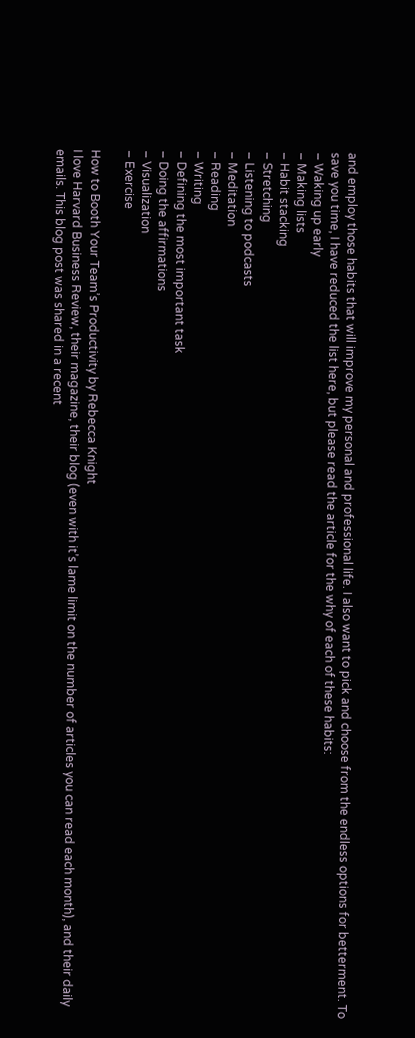and employ those habits that will improve my personal and professional life. I also want to pick and choose from the endless options for betterment. To save you time, I have reduced the list here, but please read the article for the why of each of these habits:
– Waking up early
– Making lists
– Habit stacking
– Stretching
– Listening to podcasts
– Meditation
– Reading
– Writing
– Defining the most important task
– Doing the affirmations
– Visualization
– Exercise

How to Booth Your Team’s Productivity by Rebecca Knight
I love Harvard Business Review, their magazine, their blog (even with it’s lame limit on the number of articles you can read each month), and their daily emails. This blog post was shared in a recent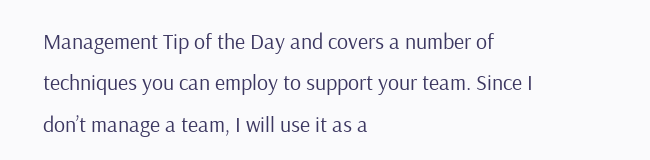Management Tip of the Day and covers a number of techniques you can employ to support your team. Since I don’t manage a team, I will use it as a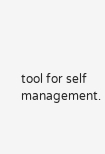tool for self management.